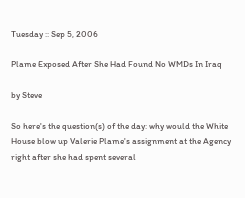Tuesday :: Sep 5, 2006

Plame Exposed After She Had Found No WMDs In Iraq

by Steve

So here's the question(s) of the day: why would the White House blow up Valerie Plame's assignment at the Agency right after she had spent several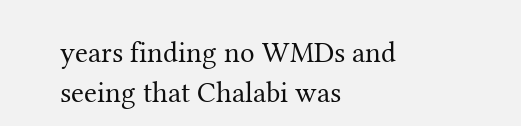years finding no WMDs and seeing that Chalabi was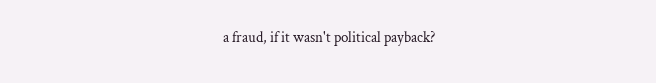a fraud, if it wasn't political payback?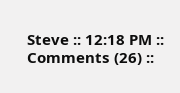Steve :: 12:18 PM :: Comments (26) ::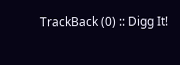TrackBack (0) :: Digg It!